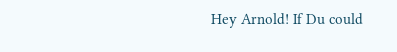Hey Arnold! If Du could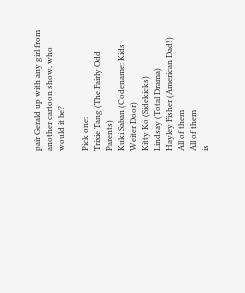pair Gerald up with any girl from another cartoon show, who would it be?

Pick one:
Trixie Tang (The Fairly Odd Parents)
Kuki Saban (Codename: Kids Weiter Door)
Kitty Ko (Sidekicks)
Lindsay (Total Drama)
Hayley Fisher (American Dad!)
All of them
All of them
is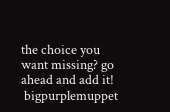the choice you want missing? go ahead and add it!
 bigpurplemuppet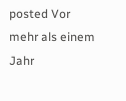posted Vor mehr als einem Jahr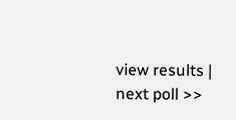view results | next poll >>